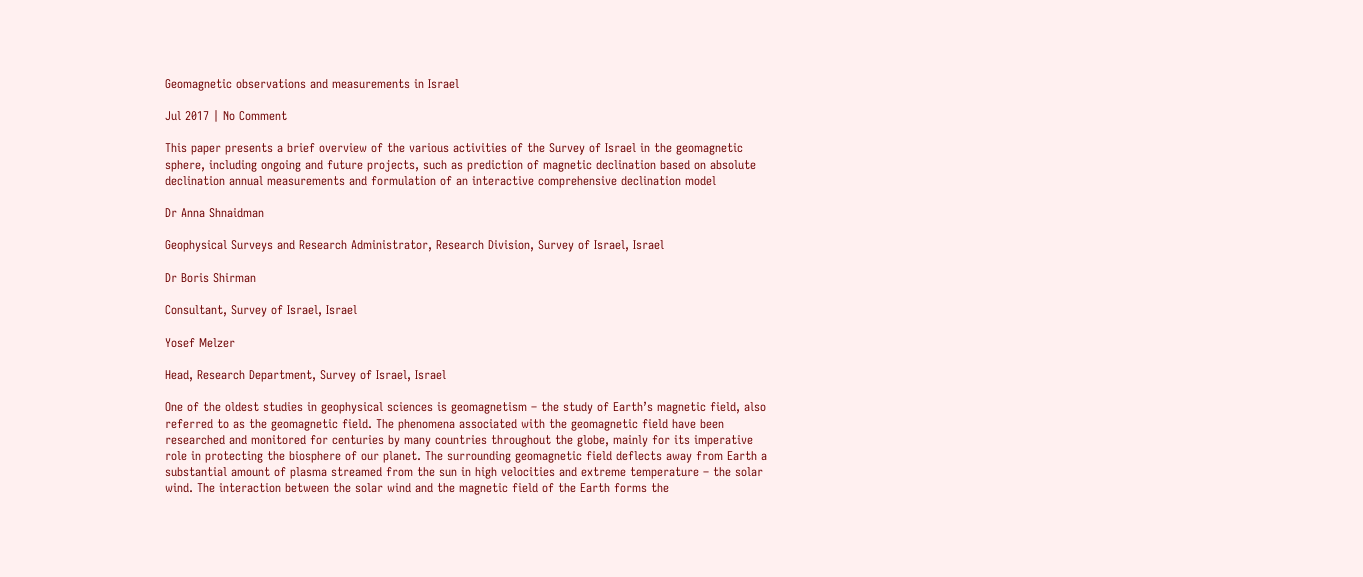Geomagnetic observations and measurements in Israel

Jul 2017 | No Comment

This paper presents a brief overview of the various activities of the Survey of Israel in the geomagnetic sphere, including ongoing and future projects, such as prediction of magnetic declination based on absolute declination annual measurements and formulation of an interactive comprehensive declination model

Dr Anna Shnaidman

Geophysical Surveys and Research Administrator, Research Division, Survey of Israel, Israel

Dr Boris Shirman

Consultant, Survey of Israel, Israel

Yosef Melzer

Head, Research Department, Survey of Israel, Israel

One of the oldest studies in geophysical sciences is geomagnetism – the study of Earth’s magnetic field, also referred to as the geomagnetic field. The phenomena associated with the geomagnetic field have been researched and monitored for centuries by many countries throughout the globe, mainly for its imperative role in protecting the biosphere of our planet. The surrounding geomagnetic field deflects away from Earth a substantial amount of plasma streamed from the sun in high velocities and extreme temperature – the solar wind. The interaction between the solar wind and the magnetic field of the Earth forms the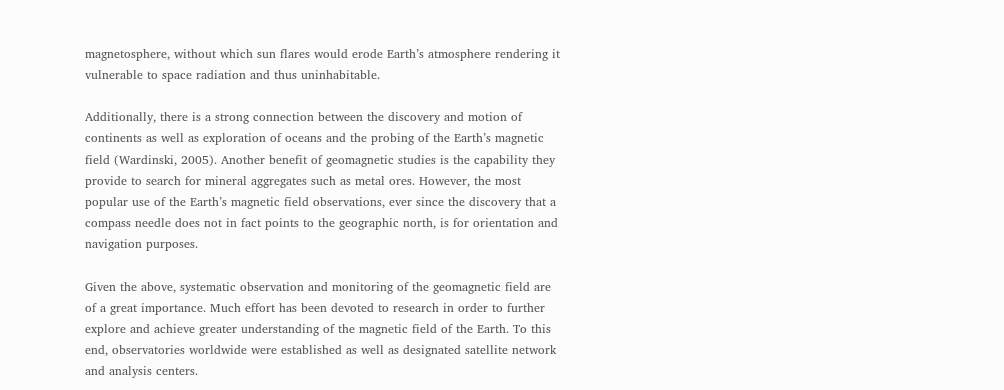magnetosphere, without which sun flares would erode Earth’s atmosphere rendering it vulnerable to space radiation and thus uninhabitable.

Additionally, there is a strong connection between the discovery and motion of continents as well as exploration of oceans and the probing of the Earth’s magnetic field (Wardinski, 2005). Another benefit of geomagnetic studies is the capability they provide to search for mineral aggregates such as metal ores. However, the most popular use of the Earth’s magnetic field observations, ever since the discovery that a compass needle does not in fact points to the geographic north, is for orientation and navigation purposes.

Given the above, systematic observation and monitoring of the geomagnetic field are of a great importance. Much effort has been devoted to research in order to further explore and achieve greater understanding of the magnetic field of the Earth. To this end, observatories worldwide were established as well as designated satellite network and analysis centers.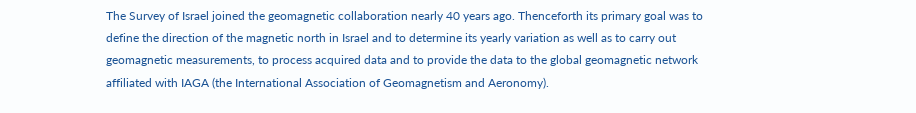The Survey of Israel joined the geomagnetic collaboration nearly 40 years ago. Thenceforth its primary goal was to define the direction of the magnetic north in Israel and to determine its yearly variation as well as to carry out geomagnetic measurements, to process acquired data and to provide the data to the global geomagnetic network affiliated with IAGA (the International Association of Geomagnetism and Aeronomy).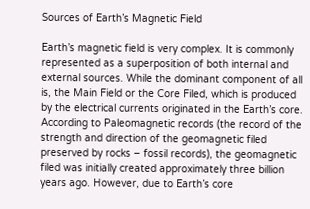Sources of Earth’s Magnetic Field

Earth’s magnetic field is very complex. It is commonly represented as a superposition of both internal and external sources. While the dominant component of all is, the Main Field or the Core Filed, which is produced by the electrical currents originated in the Earth’s core. According to Paleomagnetic records (the record of the strength and direction of the geomagnetic filed preserved by rocks – fossil records), the geomagnetic filed was initially created approximately three billion years ago. However, due to Earth’s core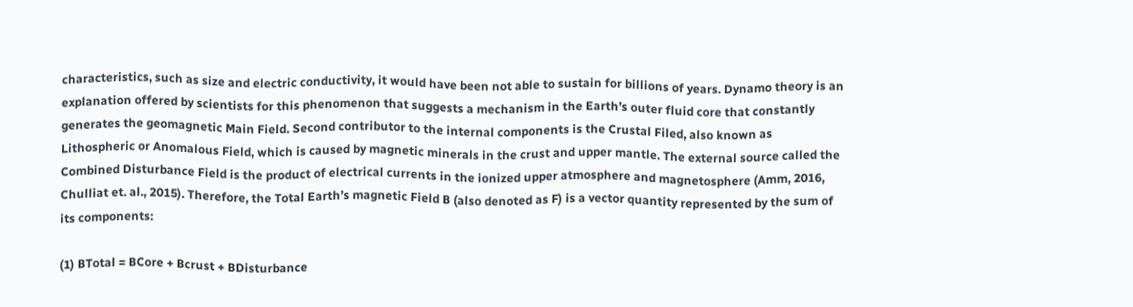characteristics, such as size and electric conductivity, it would have been not able to sustain for billions of years. Dynamo theory is an explanation offered by scientists for this phenomenon that suggests a mechanism in the Earth’s outer fluid core that constantly generates the geomagnetic Main Field. Second contributor to the internal components is the Crustal Filed, also known as Lithospheric or Anomalous Field, which is caused by magnetic minerals in the crust and upper mantle. The external source called the Combined Disturbance Field is the product of electrical currents in the ionized upper atmosphere and magnetosphere (Amm, 2016, Chulliat et. al., 2015). Therefore, the Total Earth’s magnetic Field B (also denoted as F) is a vector quantity represented by the sum of its components:

(1) BTotal = BCore + Bcrust + BDisturbance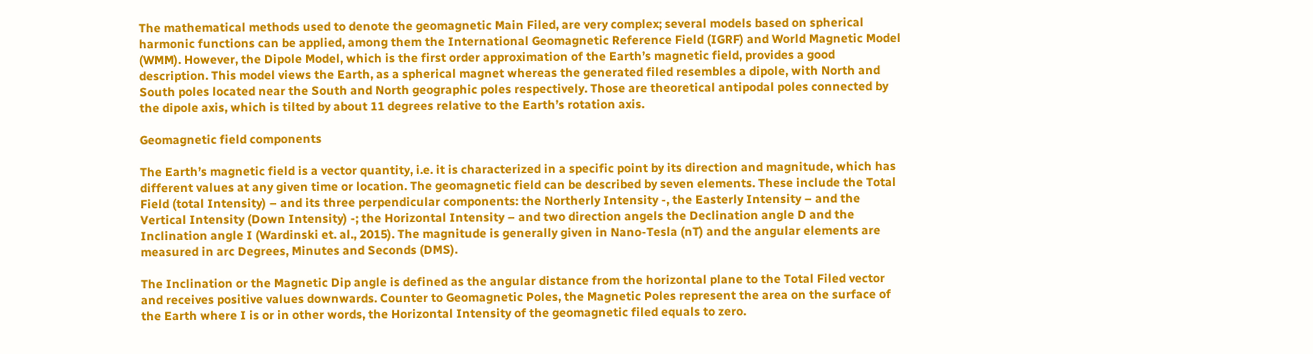The mathematical methods used to denote the geomagnetic Main Filed, are very complex; several models based on spherical harmonic functions can be applied, among them the International Geomagnetic Reference Field (IGRF) and World Magnetic Model (WMM). However, the Dipole Model, which is the first order approximation of the Earth’s magnetic field, provides a good description. This model views the Earth, as a spherical magnet whereas the generated filed resembles a dipole, with North and South poles located near the South and North geographic poles respectively. Those are theoretical antipodal poles connected by the dipole axis, which is tilted by about 11 degrees relative to the Earth’s rotation axis.

Geomagnetic field components

The Earth’s magnetic field is a vector quantity, i.e. it is characterized in a specific point by its direction and magnitude, which has different values at any given time or location. The geomagnetic field can be described by seven elements. These include the Total Field (total Intensity) – and its three perpendicular components: the Northerly Intensity -, the Easterly Intensity – and the Vertical Intensity (Down Intensity) -; the Horizontal Intensity – and two direction angels the Declination angle D and the Inclination angle I (Wardinski et. al., 2015). The magnitude is generally given in Nano-Tesla (nT) and the angular elements are measured in arc Degrees, Minutes and Seconds (DMS).

The Inclination or the Magnetic Dip angle is defined as the angular distance from the horizontal plane to the Total Filed vector and receives positive values downwards. Counter to Geomagnetic Poles, the Magnetic Poles represent the area on the surface of the Earth where I is or in other words, the Horizontal Intensity of the geomagnetic filed equals to zero.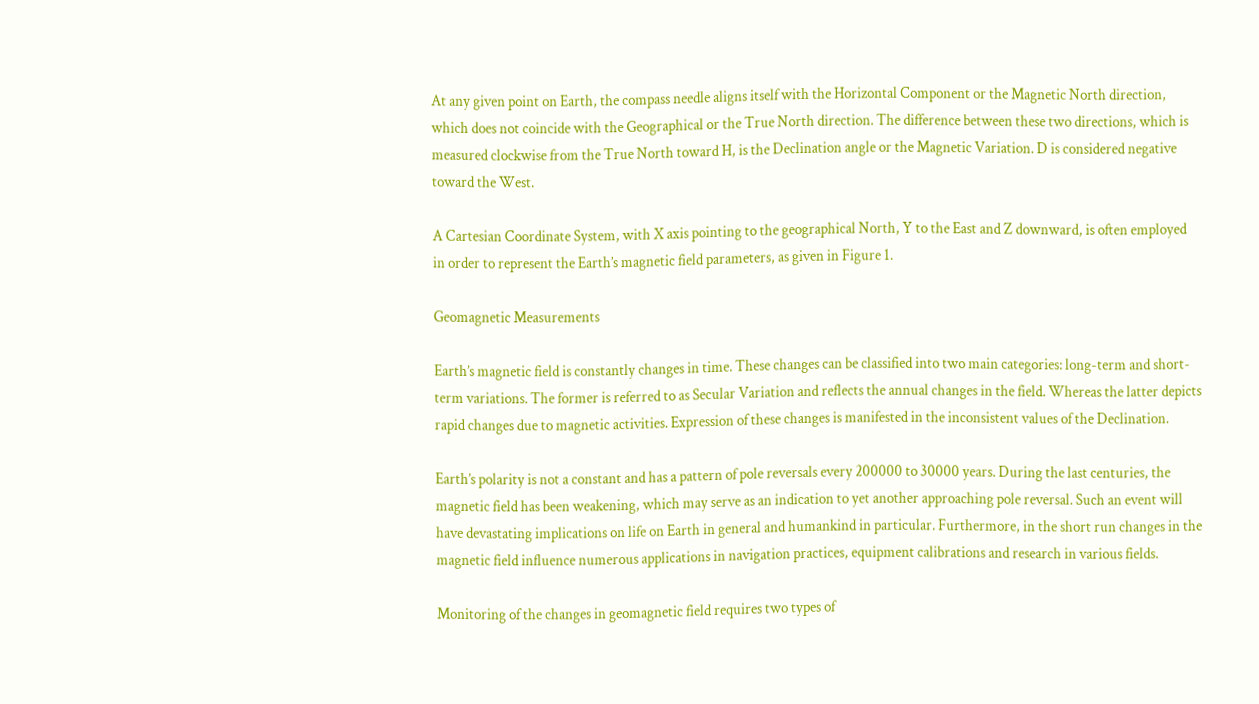At any given point on Earth, the compass needle aligns itself with the Horizontal Component or the Magnetic North direction, which does not coincide with the Geographical or the True North direction. The difference between these two directions, which is measured clockwise from the True North toward H, is the Declination angle or the Magnetic Variation. D is considered negative toward the West.

A Cartesian Coordinate System, with X axis pointing to the geographical North, Y to the East and Z downward, is often employed in order to represent the Earth’s magnetic field parameters, as given in Figure 1.

Geomagnetic Measurements

Earth’s magnetic field is constantly changes in time. These changes can be classified into two main categories: long-term and short-term variations. The former is referred to as Secular Variation and reflects the annual changes in the field. Whereas the latter depicts rapid changes due to magnetic activities. Expression of these changes is manifested in the inconsistent values of the Declination.

Earth’s polarity is not a constant and has a pattern of pole reversals every 200000 to 30000 years. During the last centuries, the magnetic field has been weakening, which may serve as an indication to yet another approaching pole reversal. Such an event will have devastating implications on life on Earth in general and humankind in particular. Furthermore, in the short run changes in the magnetic field influence numerous applications in navigation practices, equipment calibrations and research in various fields.

Monitoring of the changes in geomagnetic field requires two types of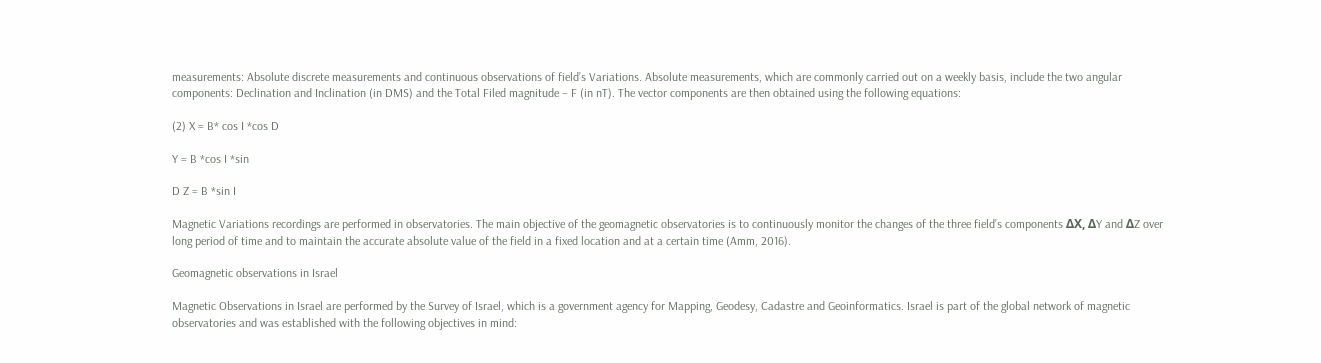measurements: Absolute discrete measurements and continuous observations of field’s Variations. Absolute measurements, which are commonly carried out on a weekly basis, include the two angular components: Declination and Inclination (in DMS) and the Total Filed magnitude – F (in nT). The vector components are then obtained using the following equations:

(2) X = B* cos I *cos D

Y = B *cos I *sin

D Z = B *sin I

Magnetic Variations recordings are performed in observatories. The main objective of the geomagnetic observatories is to continuously monitor the changes of the three field’s components ΔX, ΔY and ΔZ over long period of time and to maintain the accurate absolute value of the field in a fixed location and at a certain time (Amm, 2016).

Geomagnetic observations in Israel

Magnetic Observations in Israel are performed by the Survey of Israel, which is a government agency for Mapping, Geodesy, Cadastre and Geoinformatics. Israel is part of the global network of magnetic observatories and was established with the following objectives in mind: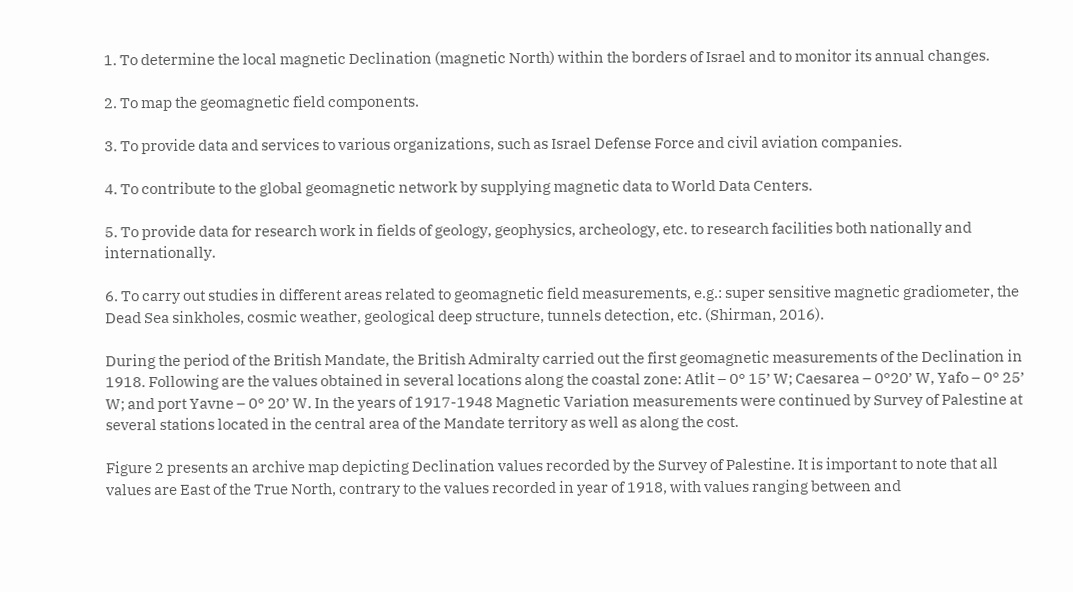1. To determine the local magnetic Declination (magnetic North) within the borders of Israel and to monitor its annual changes.

2. To map the geomagnetic field components.

3. To provide data and services to various organizations, such as Israel Defense Force and civil aviation companies.

4. To contribute to the global geomagnetic network by supplying magnetic data to World Data Centers.

5. To provide data for research work in fields of geology, geophysics, archeology, etc. to research facilities both nationally and internationally.

6. To carry out studies in different areas related to geomagnetic field measurements, e.g.: super sensitive magnetic gradiometer, the Dead Sea sinkholes, cosmic weather, geological deep structure, tunnels detection, etc. (Shirman, 2016).

During the period of the British Mandate, the British Admiralty carried out the first geomagnetic measurements of the Declination in 1918. Following are the values obtained in several locations along the coastal zone: Atlit – 0° 15’ W; Caesarea – 0°20’ W, Yafo – 0° 25’ W; and port Yavne – 0° 20’ W. In the years of 1917-1948 Magnetic Variation measurements were continued by Survey of Palestine at several stations located in the central area of the Mandate territory as well as along the cost.

Figure 2 presents an archive map depicting Declination values recorded by the Survey of Palestine. It is important to note that all values are East of the True North, contrary to the values recorded in year of 1918, with values ranging between and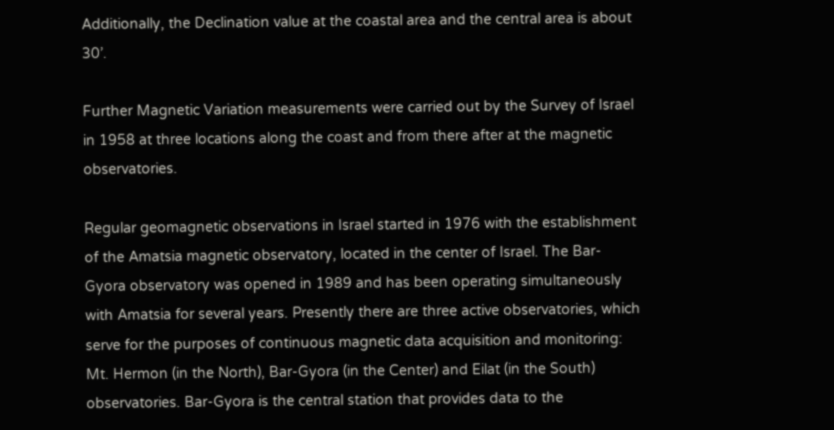Additionally, the Declination value at the coastal area and the central area is about 30’.

Further Magnetic Variation measurements were carried out by the Survey of Israel in 1958 at three locations along the coast and from there after at the magnetic observatories.

Regular geomagnetic observations in Israel started in 1976 with the establishment of the Amatsia magnetic observatory, located in the center of Israel. The Bar-Gyora observatory was opened in 1989 and has been operating simultaneously with Amatsia for several years. Presently there are three active observatories, which serve for the purposes of continuous magnetic data acquisition and monitoring: Mt. Hermon (in the North), Bar-Gyora (in the Center) and Eilat (in the South) observatories. Bar-Gyora is the central station that provides data to the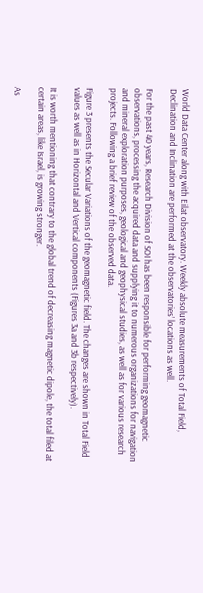World Data Center along with Eilat observatory. Weekly absolute measurements of Total Field, Declination and Inclination are performed at the observatories’ locations as well.

For the past 40 years, Research Division of SOI has been responsible for performing geomagnetic observations, processing the acquired data and supplying it to numerous organizations for navigation and mineral exploration purposes, geological and geophysical studies, as well as for various research projects. Following a brief review of the observed data.

Figure 3 presents the Secular Variations of the geomagnetic field. The changes are shown in Total Field values as well as in Horizontal and Vertical components (Figures 3a and 3b respectively).

It is worth mentioning that contrary to the global trend of decreasing magnetic dipole, the total filed at certain areas, like Israel, is growing stronger.

As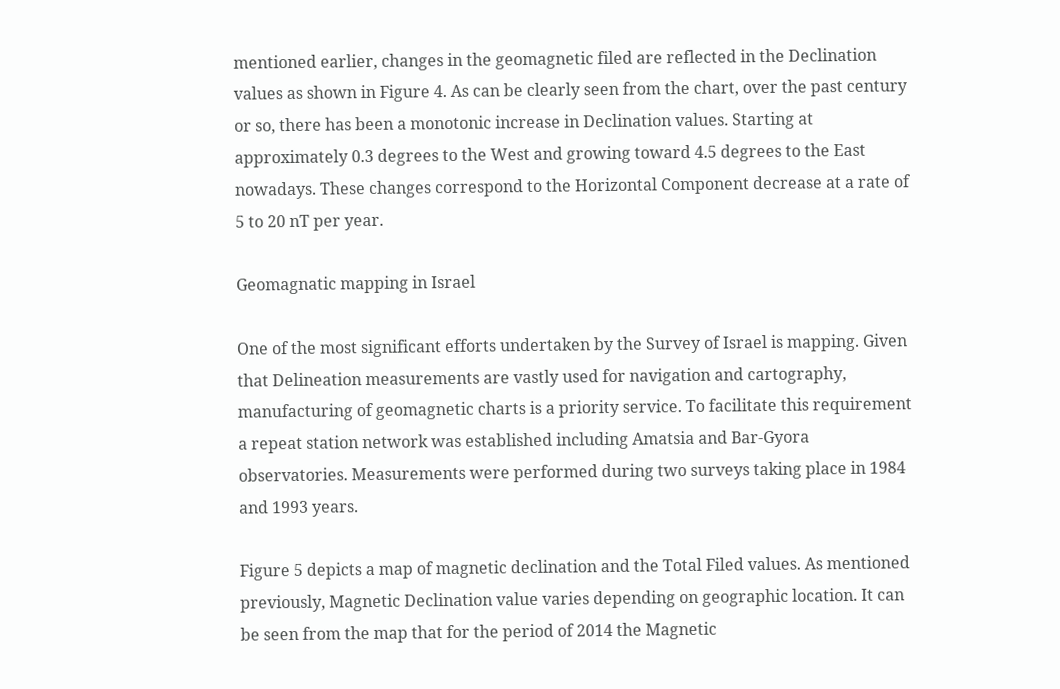mentioned earlier, changes in the geomagnetic filed are reflected in the Declination values as shown in Figure 4. As can be clearly seen from the chart, over the past century or so, there has been a monotonic increase in Declination values. Starting at approximately 0.3 degrees to the West and growing toward 4.5 degrees to the East nowadays. These changes correspond to the Horizontal Component decrease at a rate of 5 to 20 nT per year.

Geomagnatic mapping in Israel

One of the most significant efforts undertaken by the Survey of Israel is mapping. Given that Delineation measurements are vastly used for navigation and cartography, manufacturing of geomagnetic charts is a priority service. To facilitate this requirement a repeat station network was established including Amatsia and Bar-Gyora observatories. Measurements were performed during two surveys taking place in 1984 and 1993 years.

Figure 5 depicts a map of magnetic declination and the Total Filed values. As mentioned previously, Magnetic Declination value varies depending on geographic location. It can be seen from the map that for the period of 2014 the Magnetic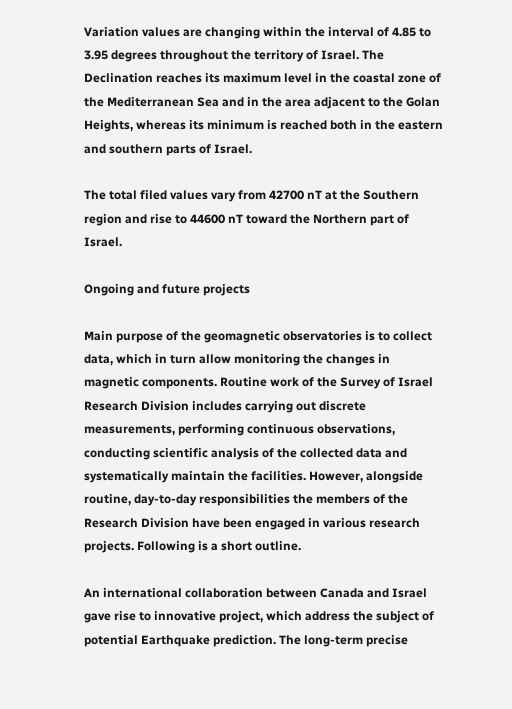Variation values are changing within the interval of 4.85 to 3.95 degrees throughout the territory of Israel. The Declination reaches its maximum level in the coastal zone of the Mediterranean Sea and in the area adjacent to the Golan Heights, whereas its minimum is reached both in the eastern and southern parts of Israel.

The total filed values vary from 42700 nT at the Southern region and rise to 44600 nT toward the Northern part of Israel.

Ongoing and future projects

Main purpose of the geomagnetic observatories is to collect data, which in turn allow monitoring the changes in magnetic components. Routine work of the Survey of Israel Research Division includes carrying out discrete measurements, performing continuous observations, conducting scientific analysis of the collected data and systematically maintain the facilities. However, alongside routine, day-to-day responsibilities the members of the Research Division have been engaged in various research projects. Following is a short outline.

An international collaboration between Canada and Israel gave rise to innovative project, which address the subject of potential Earthquake prediction. The long-term precise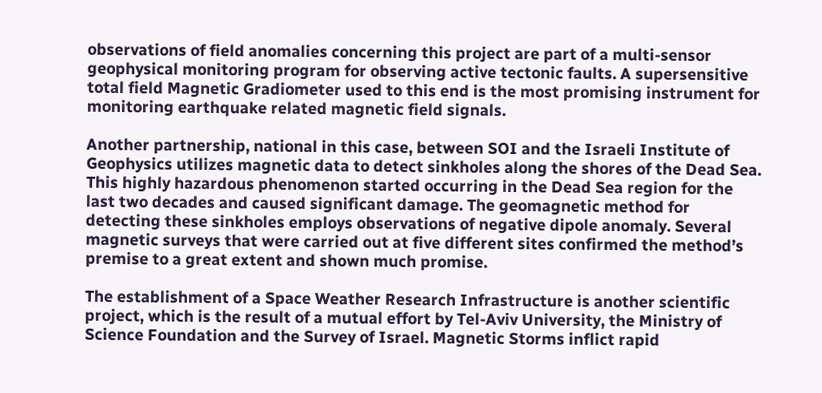observations of field anomalies concerning this project are part of a multi-sensor geophysical monitoring program for observing active tectonic faults. A supersensitive total field Magnetic Gradiometer used to this end is the most promising instrument for monitoring earthquake related magnetic field signals.

Another partnership, national in this case, between SOI and the Israeli Institute of Geophysics utilizes magnetic data to detect sinkholes along the shores of the Dead Sea. This highly hazardous phenomenon started occurring in the Dead Sea region for the last two decades and caused significant damage. The geomagnetic method for detecting these sinkholes employs observations of negative dipole anomaly. Several magnetic surveys that were carried out at five different sites confirmed the method’s premise to a great extent and shown much promise.

The establishment of a Space Weather Research Infrastructure is another scientific project, which is the result of a mutual effort by Tel-Aviv University, the Ministry of Science Foundation and the Survey of Israel. Magnetic Storms inflict rapid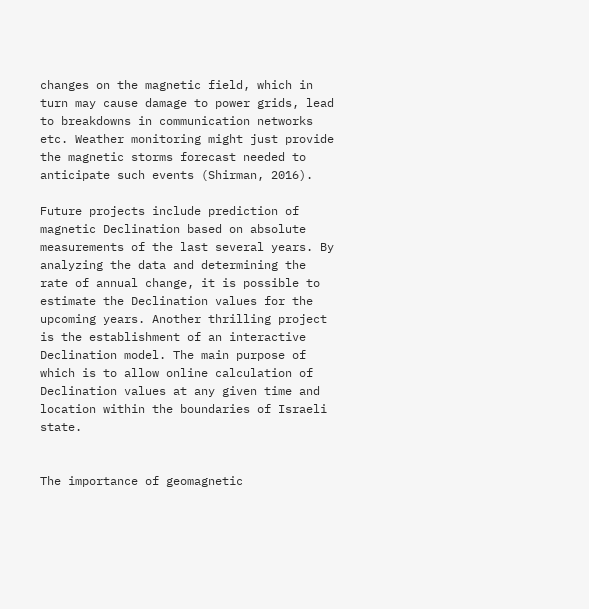changes on the magnetic field, which in turn may cause damage to power grids, lead to breakdowns in communication networks etc. Weather monitoring might just provide the magnetic storms forecast needed to anticipate such events (Shirman, 2016).

Future projects include prediction of magnetic Declination based on absolute measurements of the last several years. By analyzing the data and determining the rate of annual change, it is possible to estimate the Declination values for the upcoming years. Another thrilling project is the establishment of an interactive Declination model. The main purpose of which is to allow online calculation of Declination values at any given time and location within the boundaries of Israeli state.


The importance of geomagnetic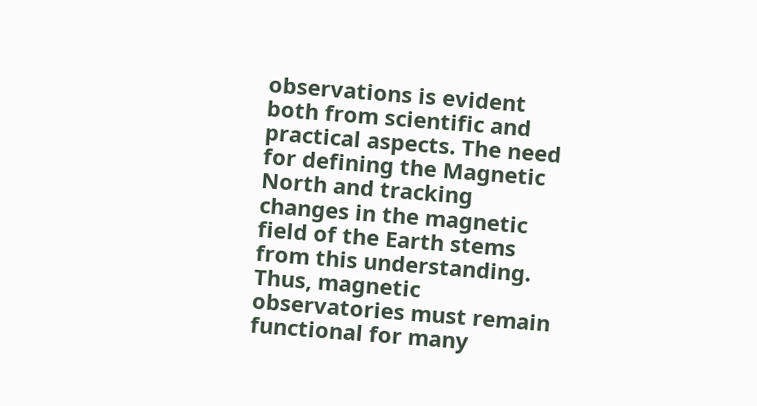observations is evident both from scientific and practical aspects. The need for defining the Magnetic North and tracking changes in the magnetic field of the Earth stems from this understanding. Thus, magnetic observatories must remain functional for many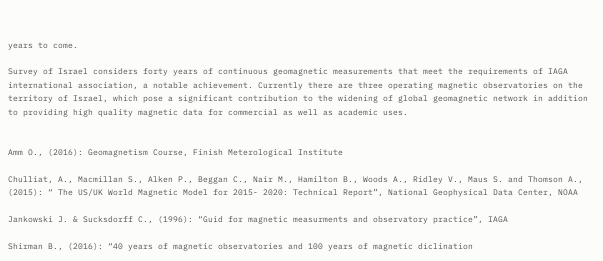years to come.

Survey of Israel considers forty years of continuous geomagnetic measurements that meet the requirements of IAGA international association, a notable achievement. Currently there are three operating magnetic observatories on the territory of Israel, which pose a significant contribution to the widening of global geomagnetic network in addition to providing high quality magnetic data for commercial as well as academic uses.


Amm O., (2016): Geomagnetism Course, Finish Meterological Institute

Chulliat, A., Macmillan S., Alken P., Beggan C., Nair M., Hamilton B., Woods A., Ridley V., Maus S. and Thomson A., (2015): “ The US/UK World Magnetic Model for 2015- 2020: Technical Report”, National Geophysical Data Center, NOAA

Jankowski J. & Sucksdorff C., (1996): “Guid for magnetic measurments and observatory practice”, IAGA

Shirman B., (2016): “40 years of magnetic observatories and 100 years of magnetic diclination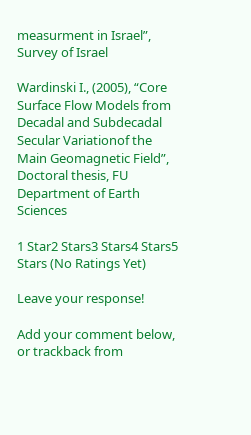measurment in Israel”, Survey of Israel

Wardinski I., (2005), “Core Surface Flow Models from Decadal and Subdecadal Secular Variationof the Main Geomagnetic Field”, Doctoral thesis, FU Department of Earth Sciences

1 Star2 Stars3 Stars4 Stars5 Stars (No Ratings Yet)

Leave your response!

Add your comment below, or trackback from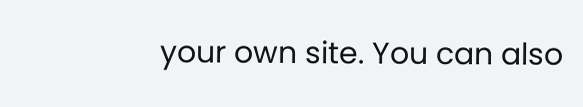your own site. You can also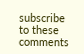subscribe to these comments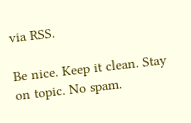via RSS.

Be nice. Keep it clean. Stay on topic. No spam.